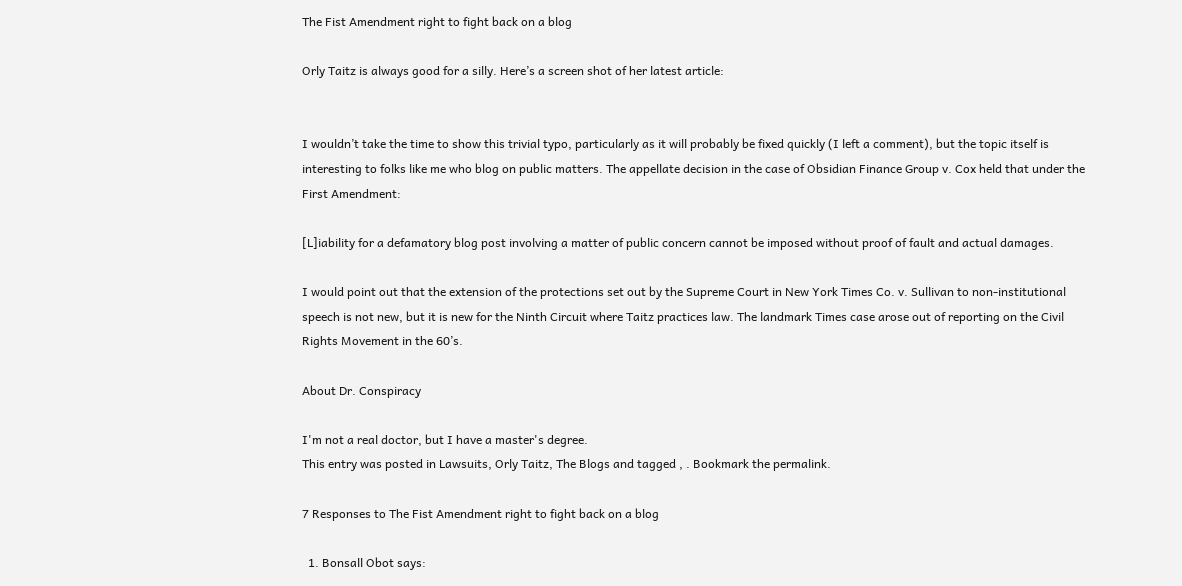The Fist Amendment right to fight back on a blog

Orly Taitz is always good for a silly. Here’s a screen shot of her latest article:


I wouldn’t take the time to show this trivial typo, particularly as it will probably be fixed quickly (I left a comment), but the topic itself is interesting to folks like me who blog on public matters. The appellate decision in the case of Obsidian Finance Group v. Cox held that under the First Amendment:

[L]iability for a defamatory blog post involving a matter of public concern cannot be imposed without proof of fault and actual damages.

I would point out that the extension of the protections set out by the Supreme Court in New York Times Co. v. Sullivan to non-institutional speech is not new, but it is new for the Ninth Circuit where Taitz practices law. The landmark Times case arose out of reporting on the Civil Rights Movement in the 60’s.

About Dr. Conspiracy

I'm not a real doctor, but I have a master's degree.
This entry was posted in Lawsuits, Orly Taitz, The Blogs and tagged , . Bookmark the permalink.

7 Responses to The Fist Amendment right to fight back on a blog

  1. Bonsall Obot says: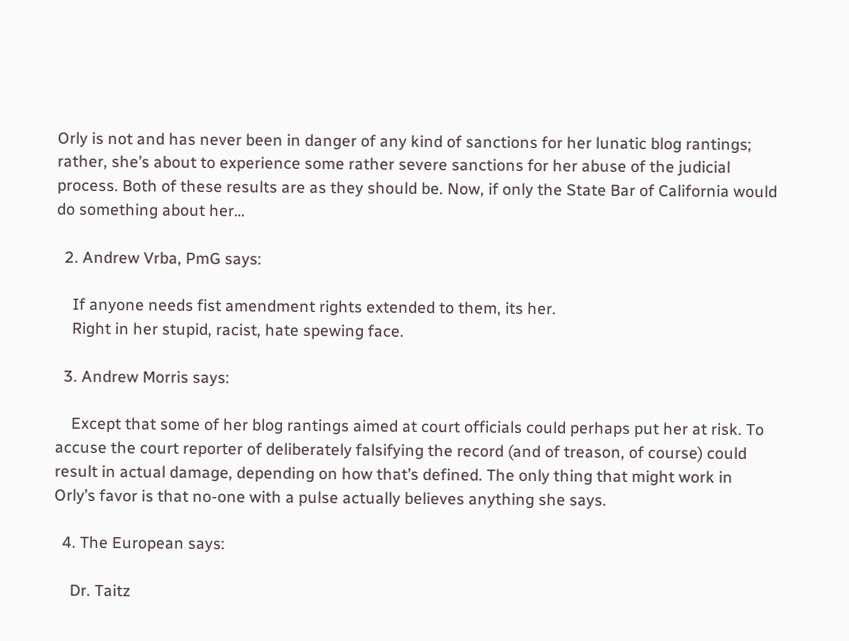Orly is not and has never been in danger of any kind of sanctions for her lunatic blog rantings; rather, she’s about to experience some rather severe sanctions for her abuse of the judicial process. Both of these results are as they should be. Now, if only the State Bar of California would do something about her…

  2. Andrew Vrba, PmG says:

    If anyone needs fist amendment rights extended to them, its her.
    Right in her stupid, racist, hate spewing face.

  3. Andrew Morris says:

    Except that some of her blog rantings aimed at court officials could perhaps put her at risk. To accuse the court reporter of deliberately falsifying the record (and of treason, of course) could result in actual damage, depending on how that’s defined. The only thing that might work in Orly’s favor is that no-one with a pulse actually believes anything she says.

  4. The European says:

    Dr. Taitz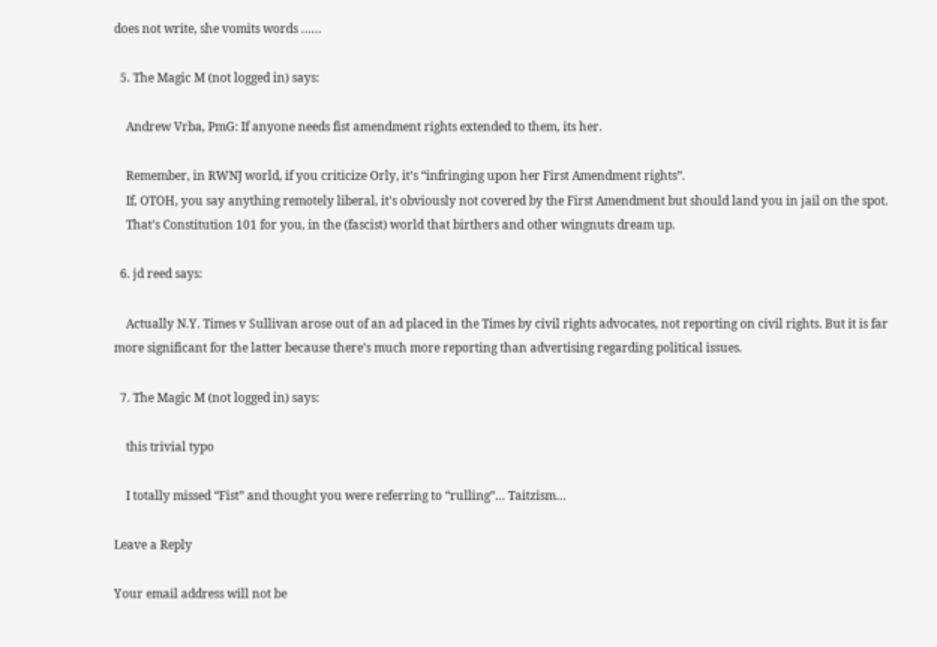does not write, she vomits words ……

  5. The Magic M (not logged in) says:

    Andrew Vrba, PmG: If anyone needs fist amendment rights extended to them, its her.

    Remember, in RWNJ world, if you criticize Orly, it’s “infringing upon her First Amendment rights”.
    If, OTOH, you say anything remotely liberal, it’s obviously not covered by the First Amendment but should land you in jail on the spot.
    That’s Constitution 101 for you, in the (fascist) world that birthers and other wingnuts dream up.

  6. jd reed says:

    Actually N.Y. Times v Sullivan arose out of an ad placed in the Times by civil rights advocates, not reporting on civil rights. But it is far more significant for the latter because there’s much more reporting than advertising regarding political issues.

  7. The Magic M (not logged in) says:

    this trivial typo

    I totally missed “Fist” and thought you were referring to “rulling”… Taitzism…

Leave a Reply

Your email address will not be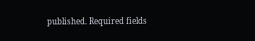published. Required fields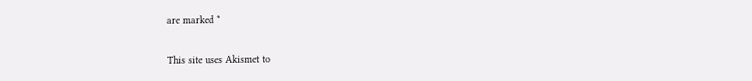are marked *

This site uses Akismet to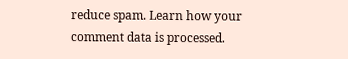reduce spam. Learn how your comment data is processed.